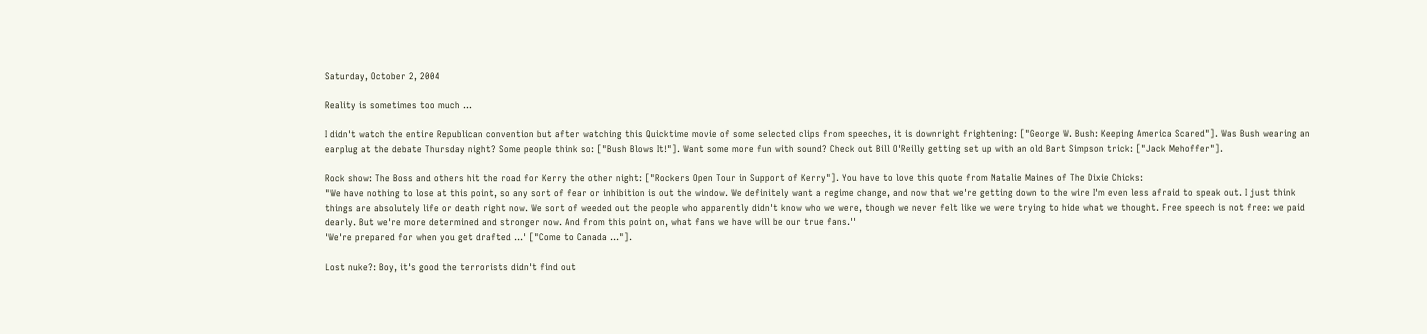Saturday, October 2, 2004

Reality is sometimes too much ...

I didn't watch the entire Republican convention but after watching this Quicktime movie of some selected clips from speeches, it is downright frightening: ["George W. Bush: Keeping America Scared"]. Was Bush wearing an earplug at the debate Thursday night? Some people think so: ["Bush Blows It!"]. Want some more fun with sound? Check out Bill O'Reilly getting set up with an old Bart Simpson trick: ["Jack Mehoffer"].

Rock show: The Boss and others hit the road for Kerry the other night: ["Rockers Open Tour in Support of Kerry"]. You have to love this quote from Natalie Maines of The Dixie Chicks:
"We have nothing to lose at this point, so any sort of fear or inhibition is out the window. We definitely want a regime change, and now that we're getting down to the wire I'm even less afraid to speak out. I just think things are absolutely life or death right now. We sort of weeded out the people who apparently didn't know who we were, though we never felt like we were trying to hide what we thought. Free speech is not free: we paid dearly. But we're more determined and stronger now. And from this point on, what fans we have will be our true fans.''
'We're prepared for when you get drafted ...' ["Come to Canada ..."].

Lost nuke?: Boy, it's good the terrorists didn't find out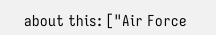about this: ["Air Force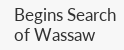Begins Search of Wassaw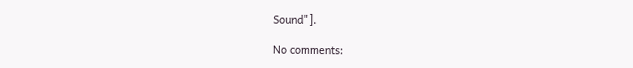Sound"].

No comments: